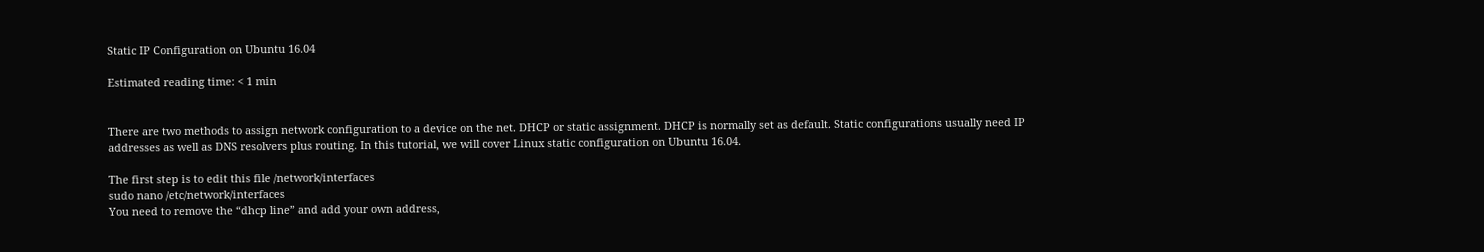Static IP Configuration on Ubuntu 16.04

Estimated reading time: < 1 min


There are two methods to assign network configuration to a device on the net. DHCP or static assignment. DHCP is normally set as default. Static configurations usually need IP addresses as well as DNS resolvers plus routing. In this tutorial, we will cover Linux static configuration on Ubuntu 16.04.

The first step is to edit this file /network/interfaces
sudo nano /etc/network/interfaces
You need to remove the “dhcp line” and add your own address,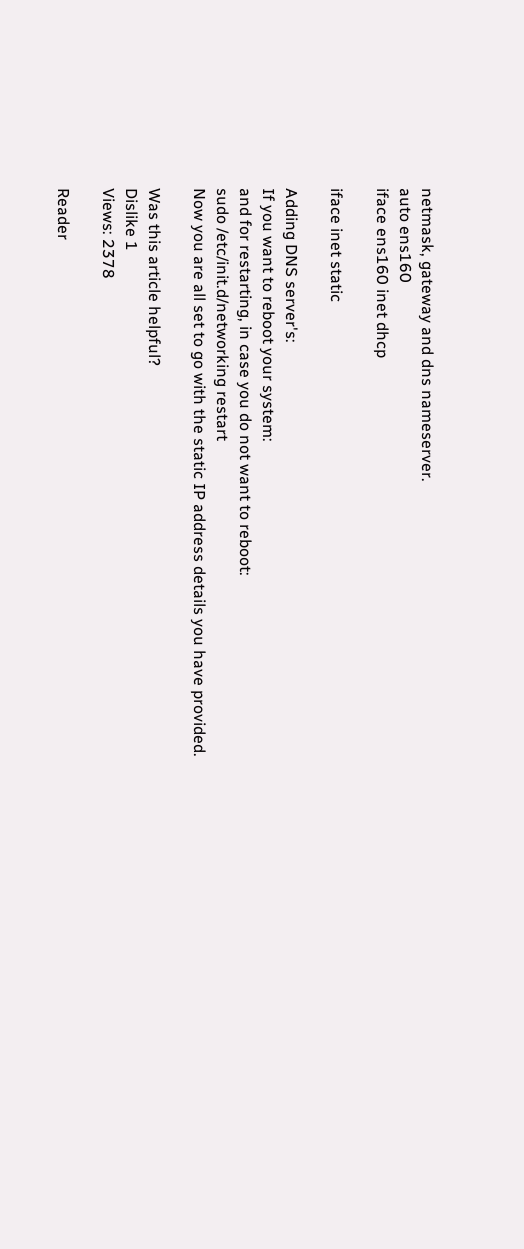netmask, gateway and dns nameserver.
auto ens160
iface ens160 inet dhcp

iface inet static

Adding DNS server's:
If you want to reboot your system:
and for restarting, in case you do not want to reboot:
sudo /etc/init.d/networking restart
Now you are all set to go with the static IP address details you have provided.

Was this article helpful?
Dislike 1
Views: 2378

Reader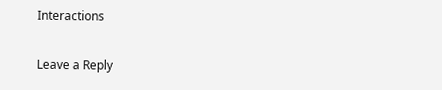Interactions

Leave a Reply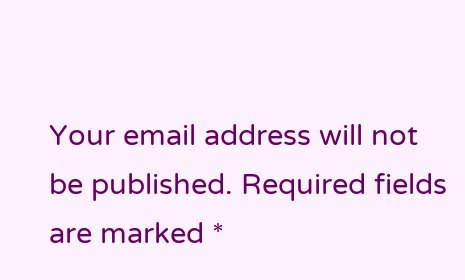Your email address will not be published. Required fields are marked *